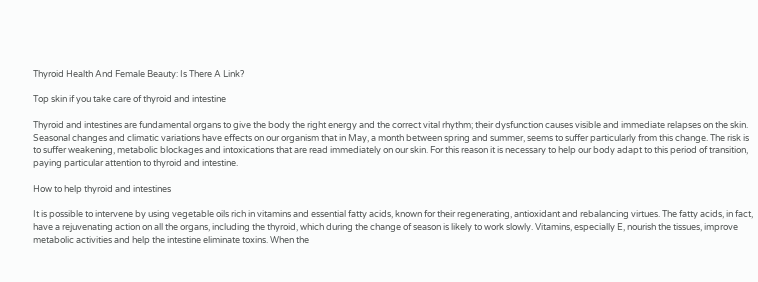Thyroid Health And Female Beauty: Is There A Link?

Top skin if you take care of thyroid and intestine

Thyroid and intestines are fundamental organs to give the body the right energy and the correct vital rhythm; their dysfunction causes visible and immediate relapses on the skin. Seasonal changes and climatic variations have effects on our organism that in May, a month between spring and summer, seems to suffer particularly from this change. The risk is to suffer weakening, metabolic blockages and intoxications that are read immediately on our skin. For this reason it is necessary to help our body adapt to this period of transition, paying particular attention to thyroid and intestine.

How to help thyroid and intestines

It is possible to intervene by using vegetable oils rich in vitamins and essential fatty acids, known for their regenerating, antioxidant and rebalancing virtues. The fatty acids, in fact, have a rejuvenating action on all the organs, including the thyroid, which during the change of season is likely to work slowly. Vitamins, especially E, nourish the tissues, improve metabolic activities and help the intestine eliminate toxins. When the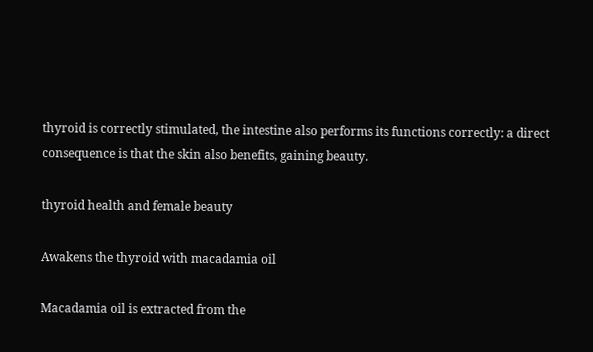thyroid is correctly stimulated, the intestine also performs its functions correctly: a direct consequence is that the skin also benefits, gaining beauty.

thyroid health and female beauty

Awakens the thyroid with macadamia oil

Macadamia oil is extracted from the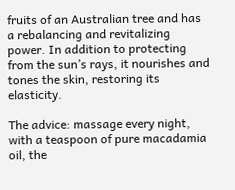fruits of an Australian tree and has a rebalancing and revitalizing power. In addition to protecting from the sun’s rays, it nourishes and tones the skin, restoring its elasticity.

The advice: massage every night, with a teaspoon of pure macadamia oil, the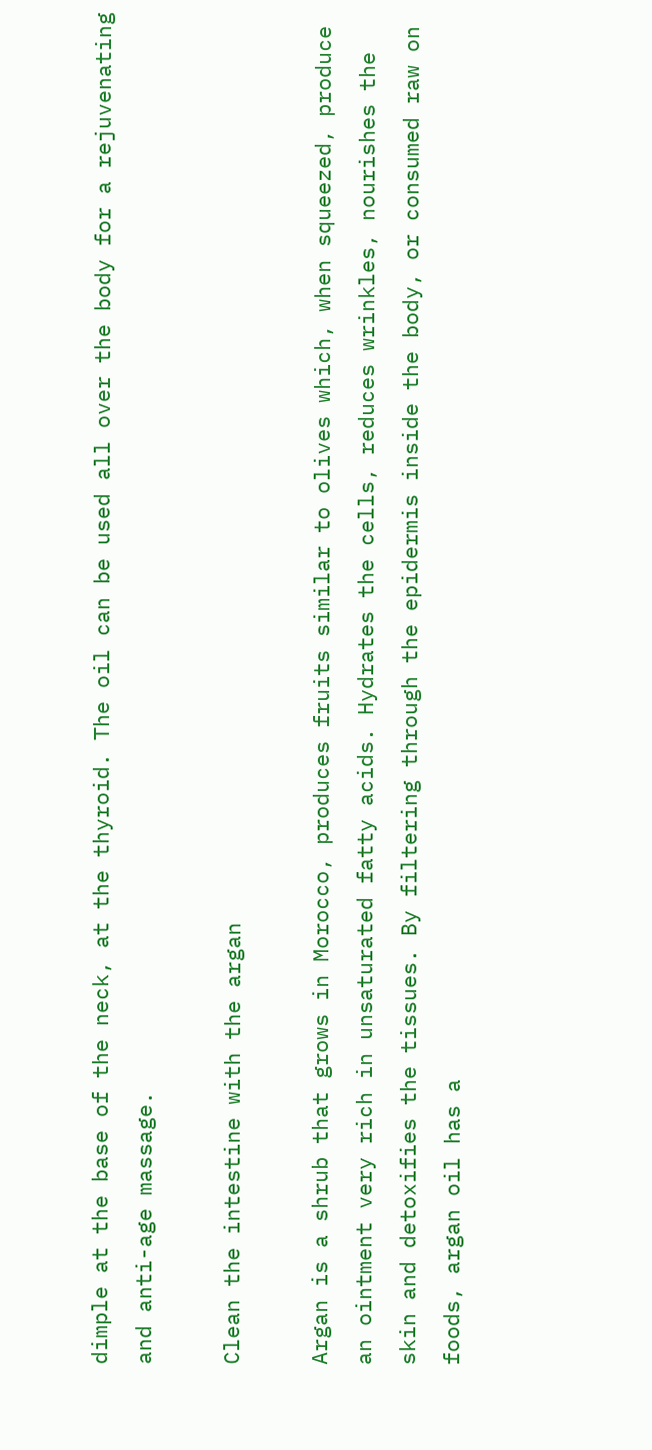dimple at the base of the neck, at the thyroid. The oil can be used all over the body for a rejuvenating and anti-age massage.

Clean the intestine with the argan

Argan is a shrub that grows in Morocco, produces fruits similar to olives which, when squeezed, produce an ointment very rich in unsaturated fatty acids. Hydrates the cells, reduces wrinkles, nourishes the skin and detoxifies the tissues. By filtering through the epidermis inside the body, or consumed raw on foods, argan oil has a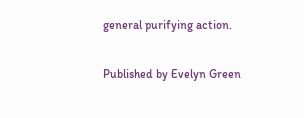general purifying action.

Published by Evelyn Green